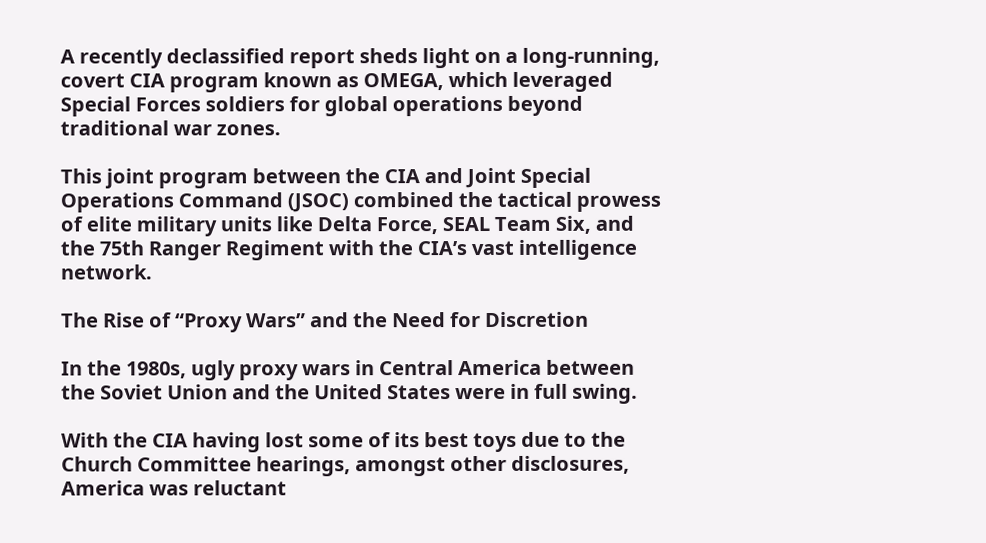A recently declassified report sheds light on a long-running, covert CIA program known as OMEGA, which leveraged Special Forces soldiers for global operations beyond traditional war zones.

This joint program between the CIA and Joint Special Operations Command (JSOC) combined the tactical prowess of elite military units like Delta Force, SEAL Team Six, and the 75th Ranger Regiment with the CIA’s vast intelligence network.

The Rise of “Proxy Wars” and the Need for Discretion

In the 1980s, ugly proxy wars in Central America between the Soviet Union and the United States were in full swing.

With the CIA having lost some of its best toys due to the Church Committee hearings, amongst other disclosures, America was reluctant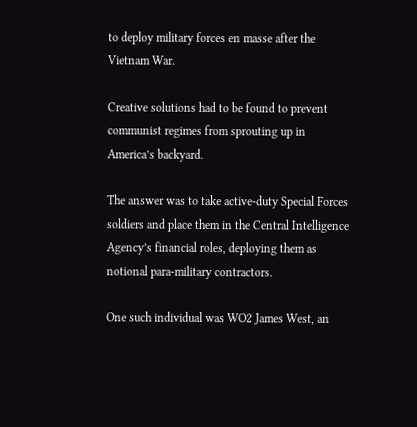to deploy military forces en masse after the Vietnam War.

Creative solutions had to be found to prevent communist regimes from sprouting up in America’s backyard.

The answer was to take active-duty Special Forces soldiers and place them in the Central Intelligence Agency’s financial roles, deploying them as notional para-military contractors.

One such individual was WO2 James West, an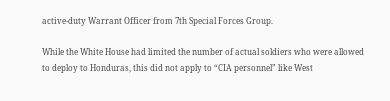active-duty Warrant Officer from 7th Special Forces Group.

While the White House had limited the number of actual soldiers who were allowed to deploy to Honduras, this did not apply to “CIA personnel” like West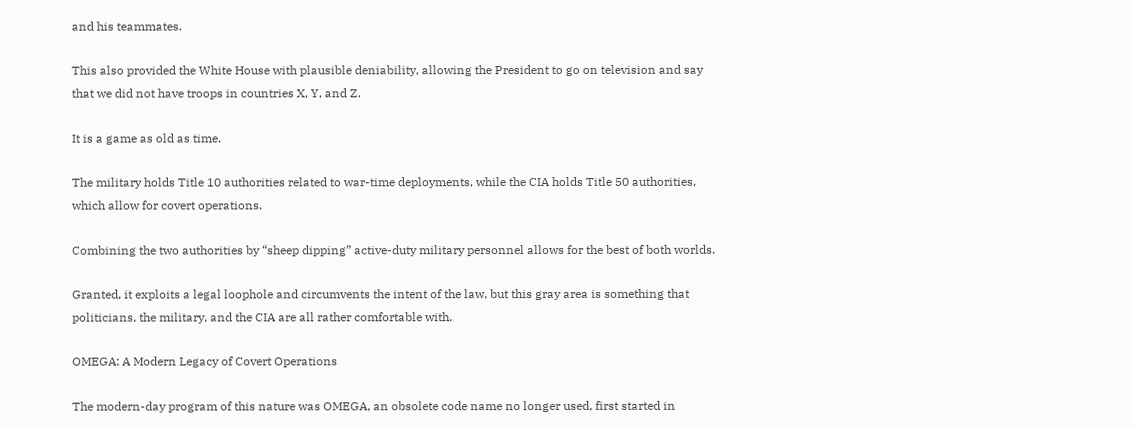and his teammates.

This also provided the White House with plausible deniability, allowing the President to go on television and say that we did not have troops in countries X, Y, and Z.

It is a game as old as time.

The military holds Title 10 authorities related to war-time deployments, while the CIA holds Title 50 authorities, which allow for covert operations.

Combining the two authorities by “sheep dipping” active-duty military personnel allows for the best of both worlds.

Granted, it exploits a legal loophole and circumvents the intent of the law, but this gray area is something that politicians, the military, and the CIA are all rather comfortable with.

OMEGA: A Modern Legacy of Covert Operations

The modern-day program of this nature was OMEGA, an obsolete code name no longer used, first started in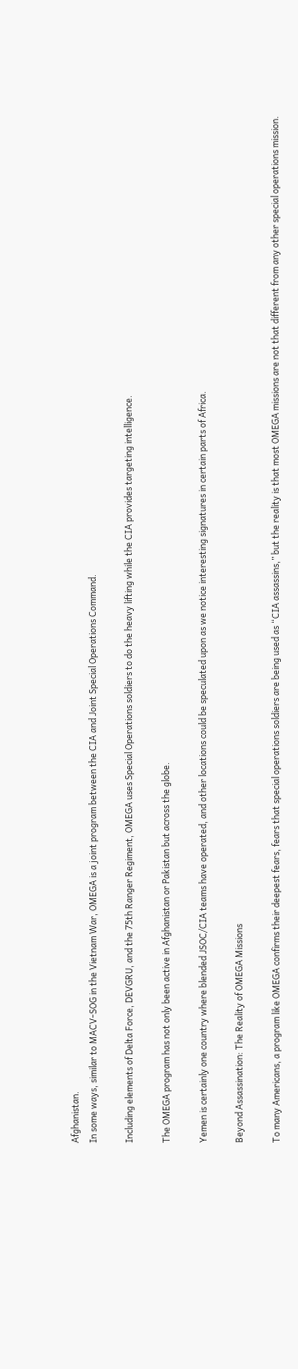Afghanistan.
In some ways, similar to MACV-SOG in the Vietnam War, OMEGA is a joint program between the CIA and Joint Special Operations Command.

Including elements of Delta Force, DEVGRU, and the 75th Ranger Regiment, OMEGA uses Special Operations soldiers to do the heavy lifting while the CIA provides targeting intelligence.

The OMEGA program has not only been active in Afghanistan or Pakistan but across the globe.

Yemen is certainly one country where blended JSOC/CIA teams have operated, and other locations could be speculated upon as we notice interesting signatures in certain parts of Africa.

Beyond Assassination: The Reality of OMEGA Missions

To many Americans, a program like OMEGA confirms their deepest fears, fears that special operations soldiers are being used as “CIA assassins,” but the reality is that most OMEGA missions are not that different from any other special operations mission.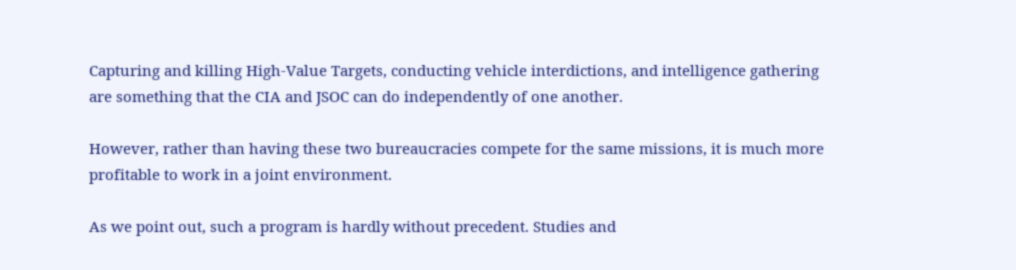Capturing and killing High-Value Targets, conducting vehicle interdictions, and intelligence gathering are something that the CIA and JSOC can do independently of one another.

However, rather than having these two bureaucracies compete for the same missions, it is much more profitable to work in a joint environment.

As we point out, such a program is hardly without precedent. Studies and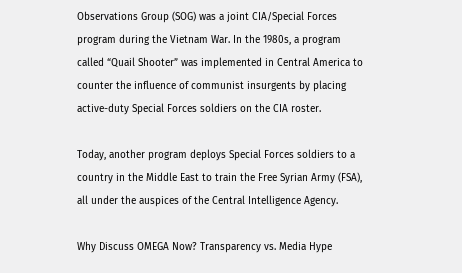Observations Group (SOG) was a joint CIA/Special Forces program during the Vietnam War. In the 1980s, a program called “Quail Shooter” was implemented in Central America to counter the influence of communist insurgents by placing active-duty Special Forces soldiers on the CIA roster.

Today, another program deploys Special Forces soldiers to a country in the Middle East to train the Free Syrian Army (FSA), all under the auspices of the Central Intelligence Agency.

Why Discuss OMEGA Now? Transparency vs. Media Hype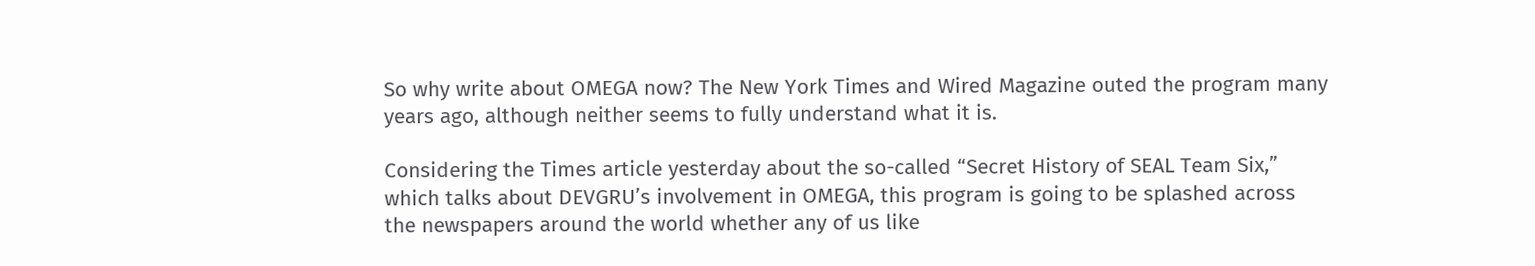So why write about OMEGA now? The New York Times and Wired Magazine outed the program many years ago, although neither seems to fully understand what it is.

Considering the Times article yesterday about the so-called “Secret History of SEAL Team Six,” which talks about DEVGRU’s involvement in OMEGA, this program is going to be splashed across the newspapers around the world whether any of us like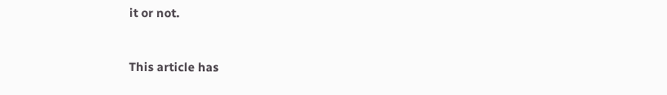it or not.


This article has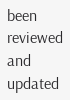been reviewed and updated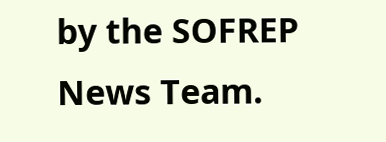by the SOFREP News Team.